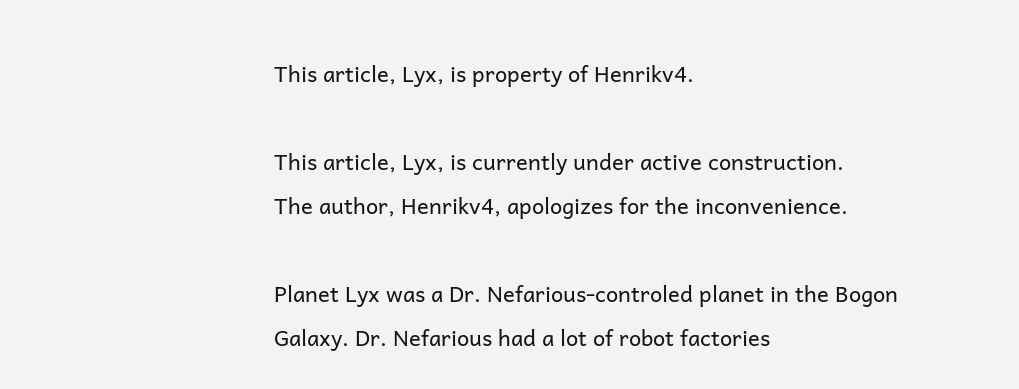This article, Lyx, is property of Henrikv4.

This article, Lyx, is currently under active construction.
The author, Henrikv4, apologizes for the inconvenience.

Planet Lyx was a Dr. Nefarious-controled planet in the Bogon Galaxy. Dr. Nefarious had a lot of robot factories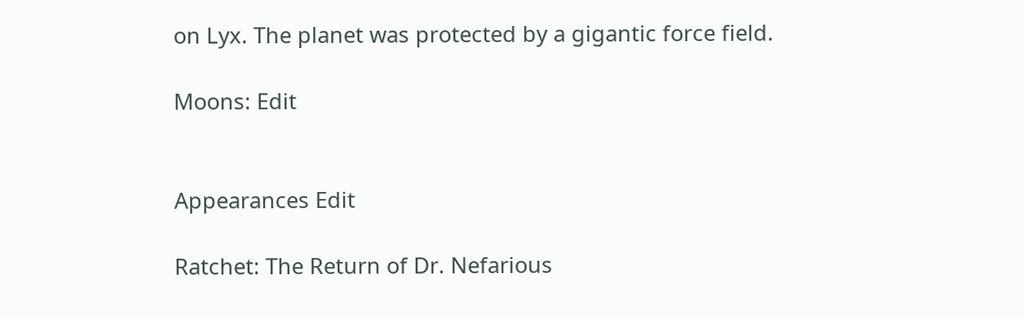on Lyx. The planet was protected by a gigantic force field.

Moons: Edit


Appearances Edit

Ratchet: The Return of Dr. Nefarious